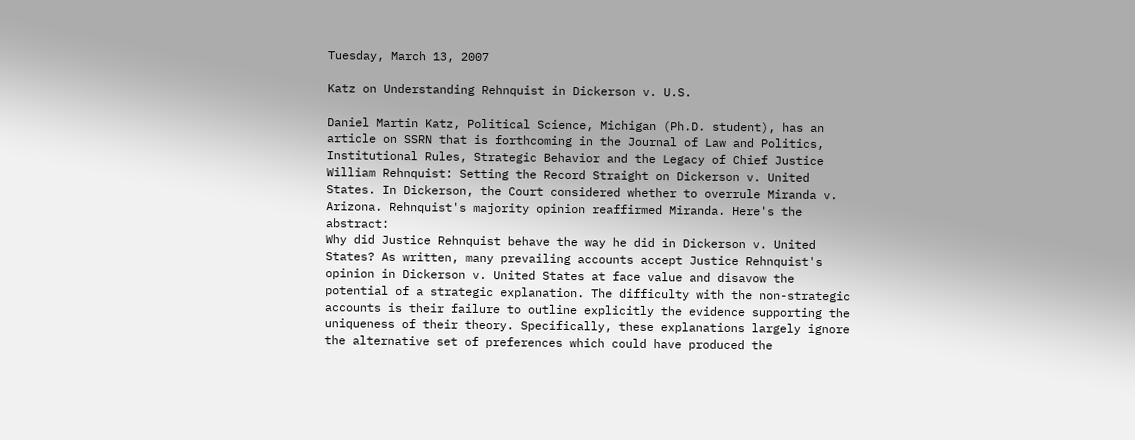Tuesday, March 13, 2007

Katz on Understanding Rehnquist in Dickerson v. U.S.

Daniel Martin Katz, Political Science, Michigan (Ph.D. student), has an article on SSRN that is forthcoming in the Journal of Law and Politics, Institutional Rules, Strategic Behavior and the Legacy of Chief Justice William Rehnquist: Setting the Record Straight on Dickerson v. United States. In Dickerson, the Court considered whether to overrule Miranda v. Arizona. Rehnquist's majority opinion reaffirmed Miranda. Here's the abstract:
Why did Justice Rehnquist behave the way he did in Dickerson v. United States? As written, many prevailing accounts accept Justice Rehnquist's opinion in Dickerson v. United States at face value and disavow the potential of a strategic explanation. The difficulty with the non-strategic accounts is their failure to outline explicitly the evidence supporting the uniqueness of their theory. Specifically, these explanations largely ignore the alternative set of preferences which could have produced the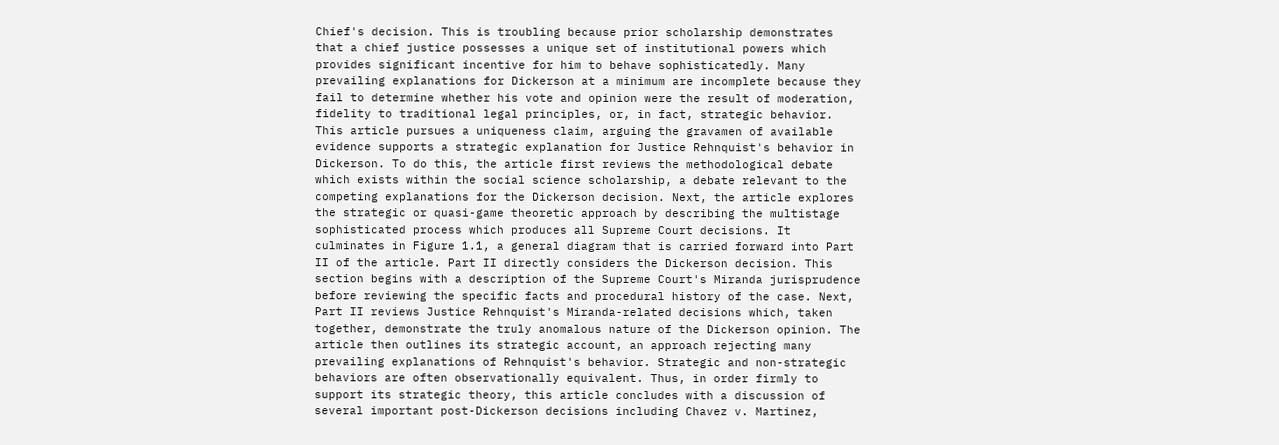Chief's decision. This is troubling because prior scholarship demonstrates that a chief justice possesses a unique set of institutional powers which provides significant incentive for him to behave sophisticatedly. Many prevailing explanations for Dickerson at a minimum are incomplete because they fail to determine whether his vote and opinion were the result of moderation, fidelity to traditional legal principles, or, in fact, strategic behavior. This article pursues a uniqueness claim, arguing the gravamen of available evidence supports a strategic explanation for Justice Rehnquist's behavior in Dickerson. To do this, the article first reviews the methodological debate which exists within the social science scholarship, a debate relevant to the competing explanations for the Dickerson decision. Next, the article explores the strategic or quasi-game theoretic approach by describing the multistage sophisticated process which produces all Supreme Court decisions. It culminates in Figure 1.1, a general diagram that is carried forward into Part II of the article. Part II directly considers the Dickerson decision. This section begins with a description of the Supreme Court's Miranda jurisprudence before reviewing the specific facts and procedural history of the case. Next, Part II reviews Justice Rehnquist's Miranda-related decisions which, taken together, demonstrate the truly anomalous nature of the Dickerson opinion. The article then outlines its strategic account, an approach rejecting many prevailing explanations of Rehnquist's behavior. Strategic and non-strategic behaviors are often observationally equivalent. Thus, in order firmly to support its strategic theory, this article concludes with a discussion of several important post-Dickerson decisions including Chavez v. Martinez,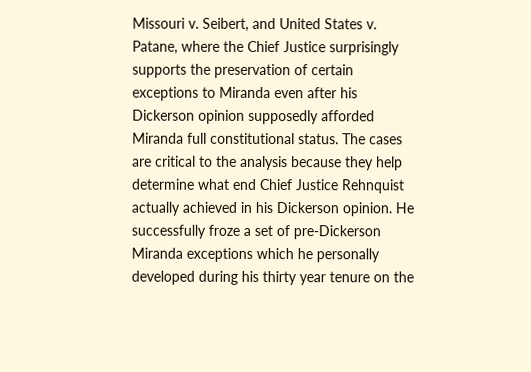Missouri v. Seibert, and United States v. Patane, where the Chief Justice surprisingly supports the preservation of certain exceptions to Miranda even after his Dickerson opinion supposedly afforded Miranda full constitutional status. The cases are critical to the analysis because they help determine what end Chief Justice Rehnquist actually achieved in his Dickerson opinion. He successfully froze a set of pre-Dickerson Miranda exceptions which he personally developed during his thirty year tenure on the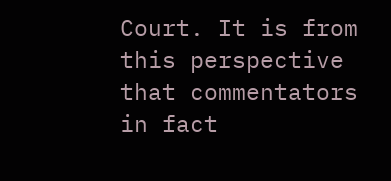Court. It is from this perspective that commentators in fact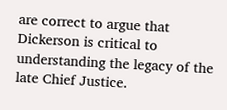are correct to argue that Dickerson is critical to understanding the legacy of the late Chief Justice.